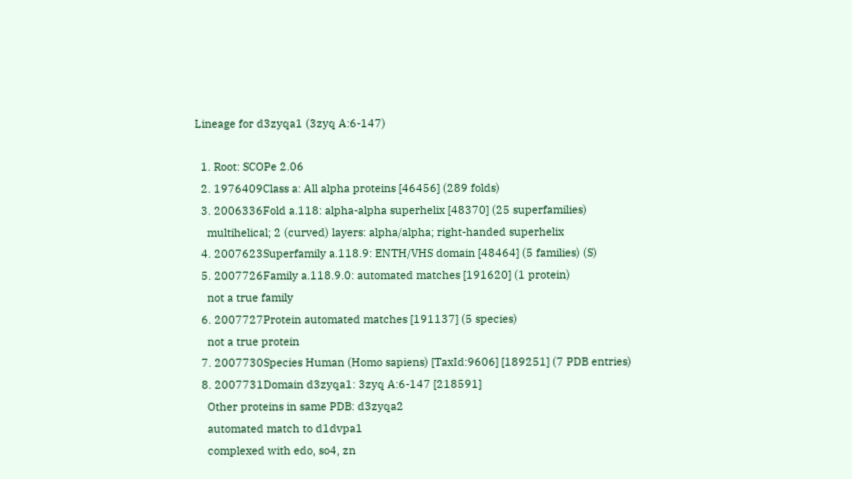Lineage for d3zyqa1 (3zyq A:6-147)

  1. Root: SCOPe 2.06
  2. 1976409Class a: All alpha proteins [46456] (289 folds)
  3. 2006336Fold a.118: alpha-alpha superhelix [48370] (25 superfamilies)
    multihelical; 2 (curved) layers: alpha/alpha; right-handed superhelix
  4. 2007623Superfamily a.118.9: ENTH/VHS domain [48464] (5 families) (S)
  5. 2007726Family a.118.9.0: automated matches [191620] (1 protein)
    not a true family
  6. 2007727Protein automated matches [191137] (5 species)
    not a true protein
  7. 2007730Species Human (Homo sapiens) [TaxId:9606] [189251] (7 PDB entries)
  8. 2007731Domain d3zyqa1: 3zyq A:6-147 [218591]
    Other proteins in same PDB: d3zyqa2
    automated match to d1dvpa1
    complexed with edo, so4, zn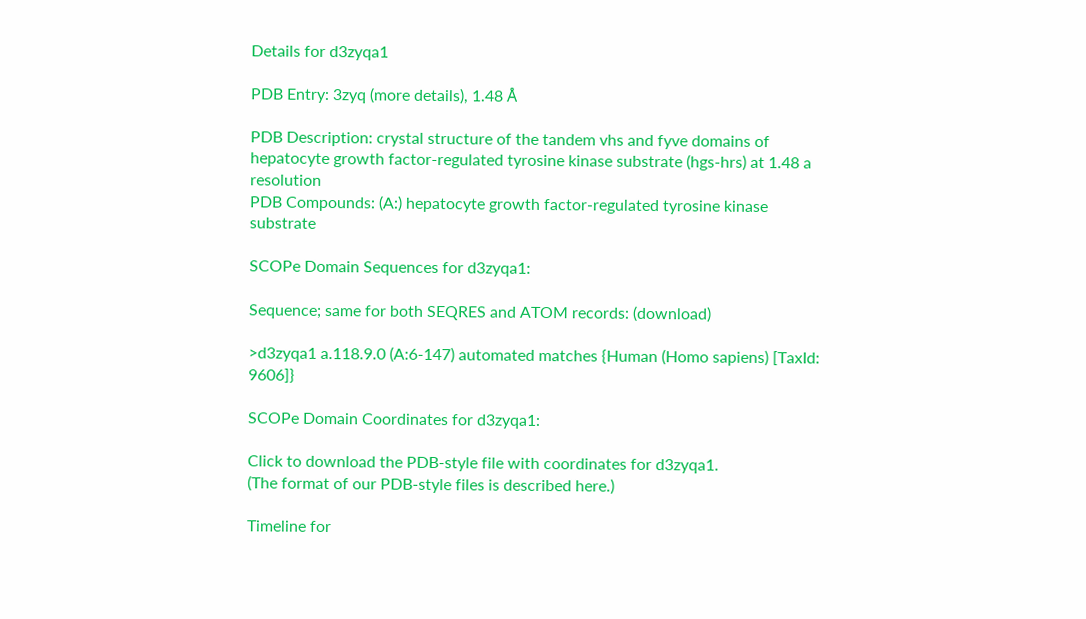Details for d3zyqa1

PDB Entry: 3zyq (more details), 1.48 Å

PDB Description: crystal structure of the tandem vhs and fyve domains of hepatocyte growth factor-regulated tyrosine kinase substrate (hgs-hrs) at 1.48 a resolution
PDB Compounds: (A:) hepatocyte growth factor-regulated tyrosine kinase substrate

SCOPe Domain Sequences for d3zyqa1:

Sequence; same for both SEQRES and ATOM records: (download)

>d3zyqa1 a.118.9.0 (A:6-147) automated matches {Human (Homo sapiens) [TaxId: 9606]}

SCOPe Domain Coordinates for d3zyqa1:

Click to download the PDB-style file with coordinates for d3zyqa1.
(The format of our PDB-style files is described here.)

Timeline for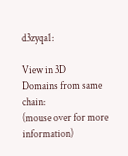d3zyqa1:

View in 3D
Domains from same chain:
(mouse over for more information)